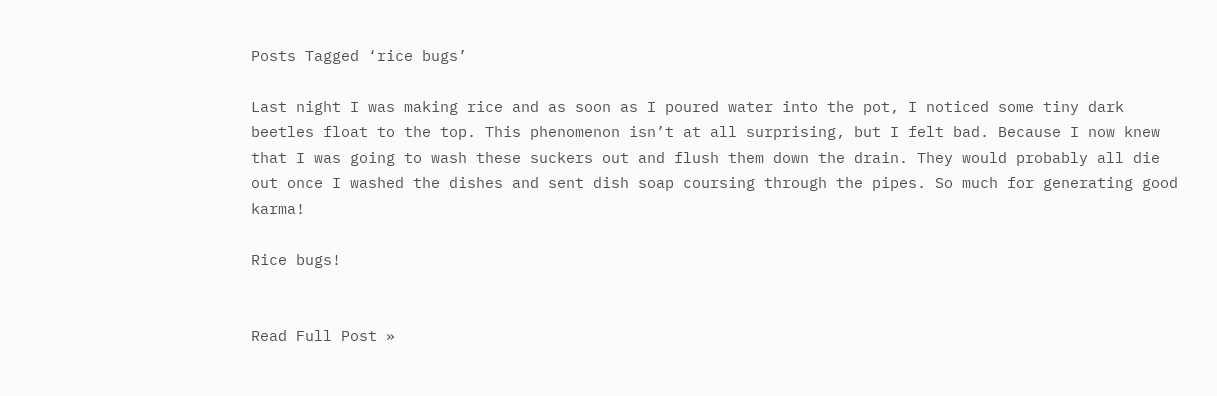Posts Tagged ‘rice bugs’

Last night I was making rice and as soon as I poured water into the pot, I noticed some tiny dark beetles float to the top. This phenomenon isn’t at all surprising, but I felt bad. Because I now knew that I was going to wash these suckers out and flush them down the drain. They would probably all die out once I washed the dishes and sent dish soap coursing through the pipes. So much for generating good karma!

Rice bugs!


Read Full Post »